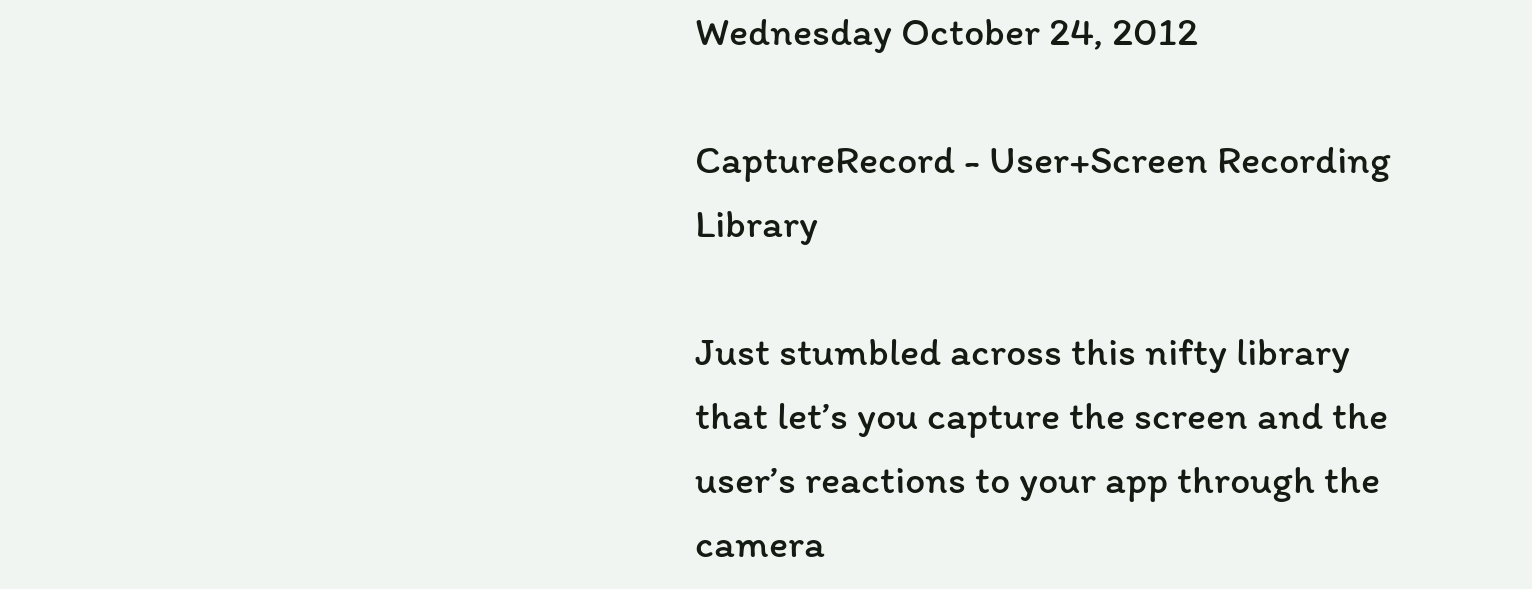Wednesday October 24, 2012

CaptureRecord - User+Screen Recording Library

Just stumbled across this nifty library that let’s you capture the screen and the user’s reactions to your app through the camera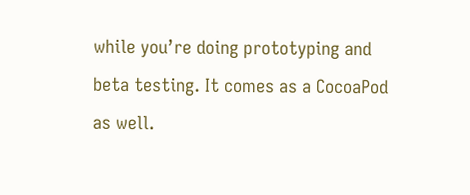while you’re doing prototyping and beta testing. It comes as a CocoaPod as well.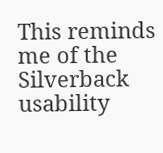This reminds me of the Silverback usability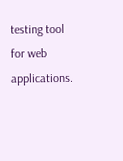testing tool for web applications.